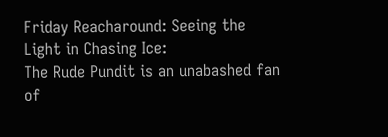Friday Reacharound: Seeing the Light in Chasing Ice:
The Rude Pundit is an unabashed fan of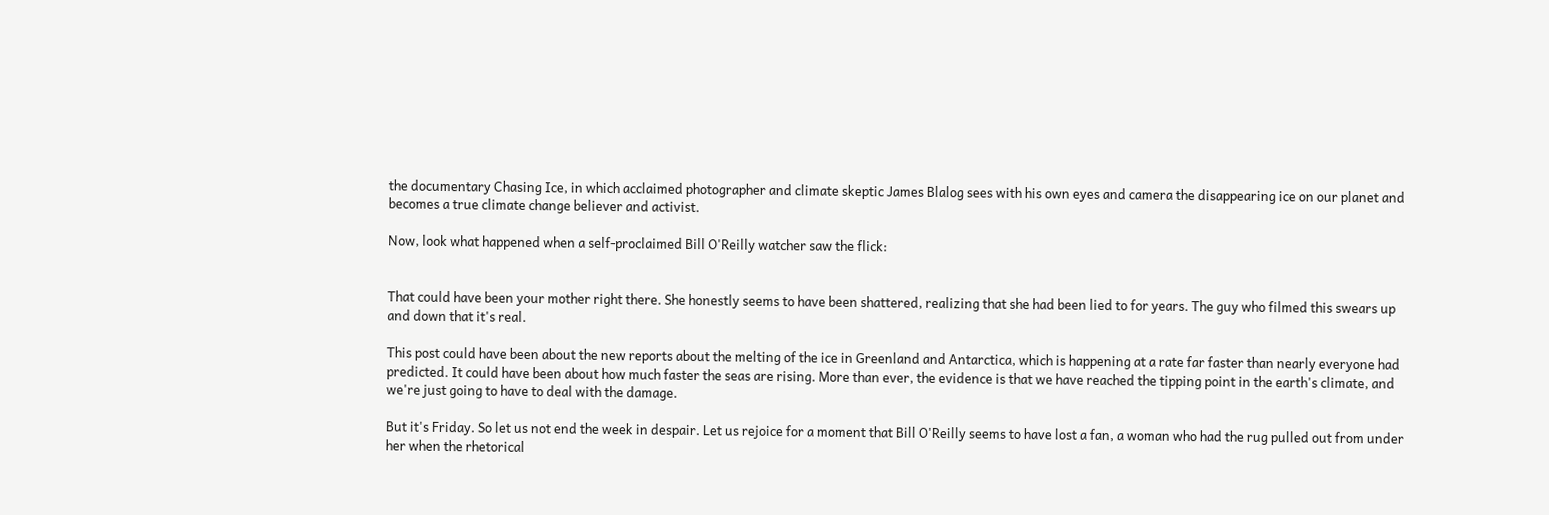the documentary Chasing Ice, in which acclaimed photographer and climate skeptic James Blalog sees with his own eyes and camera the disappearing ice on our planet and becomes a true climate change believer and activist.

Now, look what happened when a self-proclaimed Bill O'Reilly watcher saw the flick:


That could have been your mother right there. She honestly seems to have been shattered, realizing that she had been lied to for years. The guy who filmed this swears up and down that it's real.

This post could have been about the new reports about the melting of the ice in Greenland and Antarctica, which is happening at a rate far faster than nearly everyone had predicted. It could have been about how much faster the seas are rising. More than ever, the evidence is that we have reached the tipping point in the earth's climate, and we're just going to have to deal with the damage.

But it's Friday. So let us not end the week in despair. Let us rejoice for a moment that Bill O'Reilly seems to have lost a fan, a woman who had the rug pulled out from under her when the rhetorical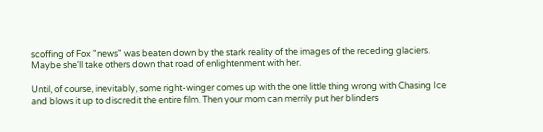scoffing of Fox "news" was beaten down by the stark reality of the images of the receding glaciers. Maybe she'll take others down that road of enlightenment with her.

Until, of course, inevitably, some right-winger comes up with the one little thing wrong with Chasing Ice and blows it up to discredit the entire film. Then your mom can merrily put her blinders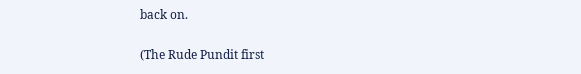back on.

(The Rude Pundit first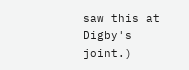saw this at Digby's joint.)